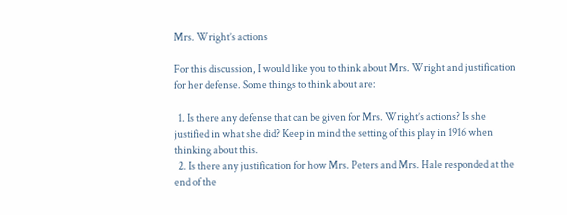Mrs. Wright’s actions

For this discussion, I would like you to think about Mrs. Wright and justification for her defense. Some things to think about are:

  1. Is there any defense that can be given for Mrs. Wright’s actions? Is she justified in what she did? Keep in mind the setting of this play in 1916 when thinking about this.
  2. Is there any justification for how Mrs. Peters and Mrs. Hale responded at the end of the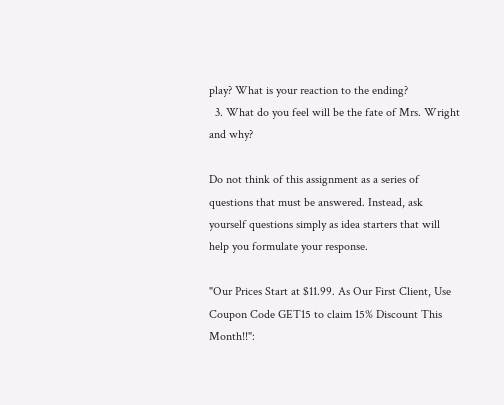play? What is your reaction to the ending?
  3. What do you feel will be the fate of Mrs. Wright and why?

Do not think of this assignment as a series of questions that must be answered. Instead, ask yourself questions simply as idea starters that will help you formulate your response.

"Our Prices Start at $11.99. As Our First Client, Use Coupon Code GET15 to claim 15% Discount This Month!!":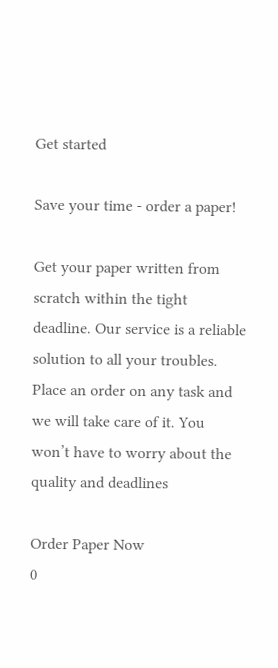Get started

Save your time - order a paper!

Get your paper written from scratch within the tight deadline. Our service is a reliable solution to all your troubles. Place an order on any task and we will take care of it. You won’t have to worry about the quality and deadlines

Order Paper Now
0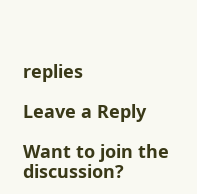replies

Leave a Reply

Want to join the discussion?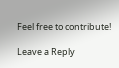Feel free to contribute!

Leave a Reply